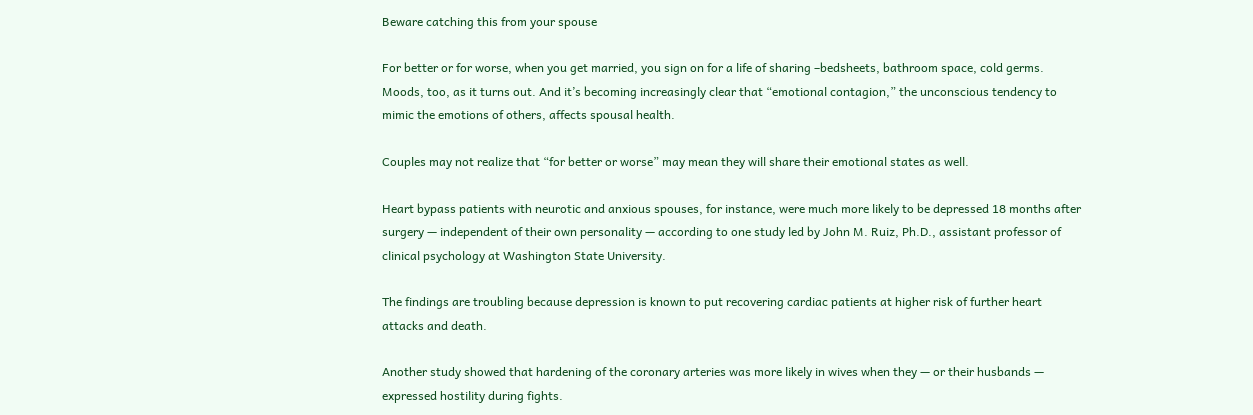Beware catching this from your spouse

For better or for worse, when you get married, you sign on for a life of sharing –bedsheets, bathroom space, cold germs. Moods, too, as it turns out. And it’s becoming increasingly clear that “emotional contagion,” the unconscious tendency to mimic the emotions of others, affects spousal health.

Couples may not realize that “for better or worse” may mean they will share their emotional states as well.

Heart bypass patients with neurotic and anxious spouses, for instance, were much more likely to be depressed 18 months after surgery — independent of their own personality — according to one study led by John M. Ruiz, Ph.D., assistant professor of clinical psychology at Washington State University.

The findings are troubling because depression is known to put recovering cardiac patients at higher risk of further heart attacks and death.

Another study showed that hardening of the coronary arteries was more likely in wives when they — or their husbands — expressed hostility during fights.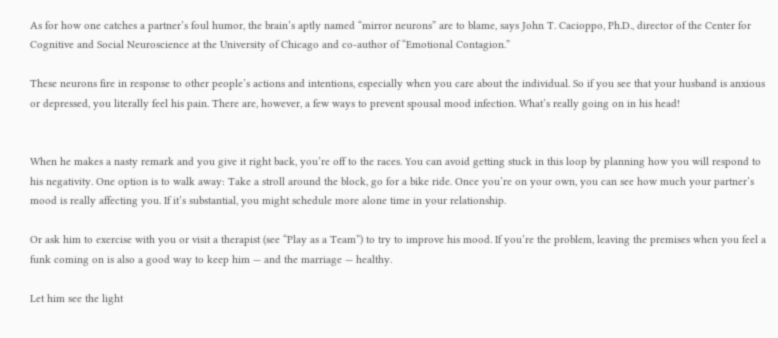As for how one catches a partner’s foul humor, the brain’s aptly named “mirror neurons” are to blame, says John T. Cacioppo, Ph.D., director of the Center for Cognitive and Social Neuroscience at the University of Chicago and co-author of “Emotional Contagion.”

These neurons fire in response to other people’s actions and intentions, especially when you care about the individual. So if you see that your husband is anxious or depressed, you literally feel his pain. There are, however, a few ways to prevent spousal mood infection. What’s really going on in his head!


When he makes a nasty remark and you give it right back, you’re off to the races. You can avoid getting stuck in this loop by planning how you will respond to his negativity. One option is to walk away: Take a stroll around the block, go for a bike ride. Once you’re on your own, you can see how much your partner’s mood is really affecting you. If it’s substantial, you might schedule more alone time in your relationship.

Or ask him to exercise with you or visit a therapist (see “Play as a Team”) to try to improve his mood. If you’re the problem, leaving the premises when you feel a funk coming on is also a good way to keep him — and the marriage — healthy.

Let him see the light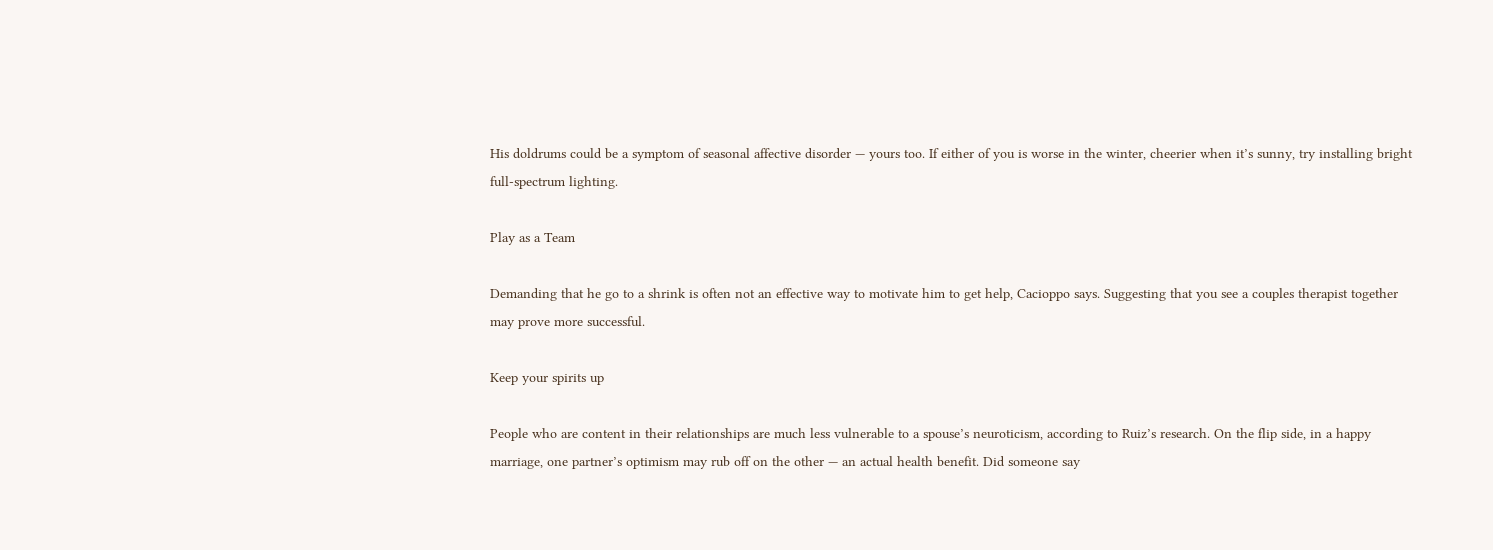His doldrums could be a symptom of seasonal affective disorder — yours too. If either of you is worse in the winter, cheerier when it’s sunny, try installing bright full-spectrum lighting.

Play as a Team

Demanding that he go to a shrink is often not an effective way to motivate him to get help, Cacioppo says. Suggesting that you see a couples therapist together may prove more successful.

Keep your spirits up

People who are content in their relationships are much less vulnerable to a spouse’s neuroticism, according to Ruiz’s research. On the flip side, in a happy marriage, one partner’s optimism may rub off on the other — an actual health benefit. Did someone say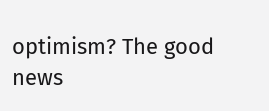optimism? The good news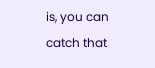is, you can catch that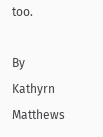too.

By Kathyrn Matthews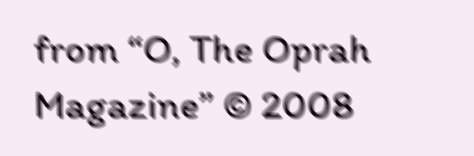from “O, The Oprah Magazine” © 2008